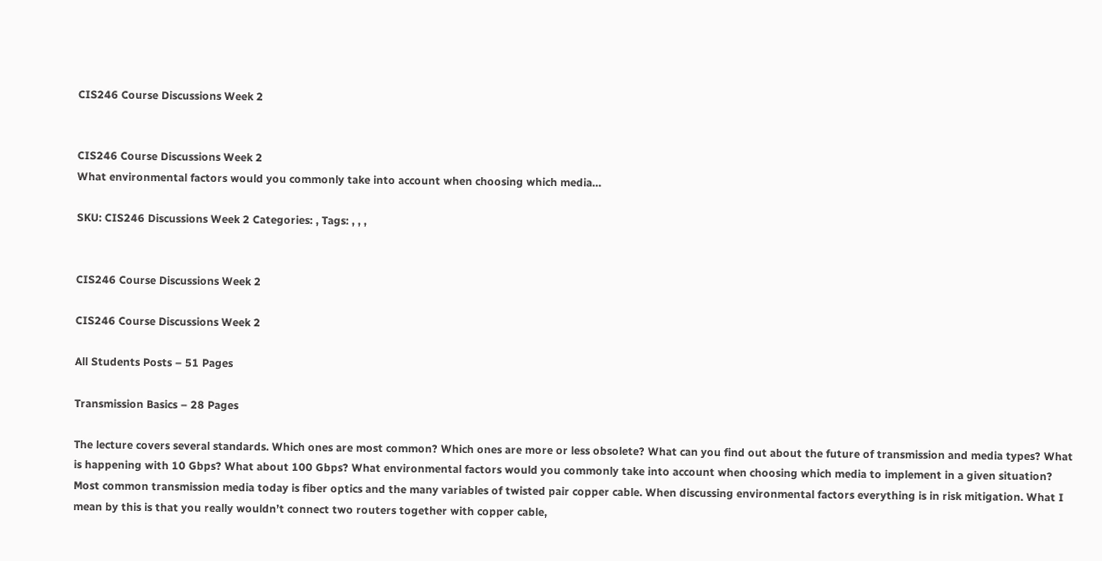CIS246 Course Discussions Week 2


CIS246 Course Discussions Week 2
What environmental factors would you commonly take into account when choosing which media…

SKU: CIS246 Discussions Week 2 Categories: , Tags: , , ,


CIS246 Course Discussions Week 2

CIS246 Course Discussions Week 2

All Students Posts – 51 Pages

Transmission Basics – 28 Pages

The lecture covers several standards. Which ones are most common? Which ones are more or less obsolete? What can you find out about the future of transmission and media types? What is happening with 10 Gbps? What about 100 Gbps? What environmental factors would you commonly take into account when choosing which media to implement in a given situation?
Most common transmission media today is fiber optics and the many variables of twisted pair copper cable. When discussing environmental factors everything is in risk mitigation. What I mean by this is that you really wouldn’t connect two routers together with copper cable,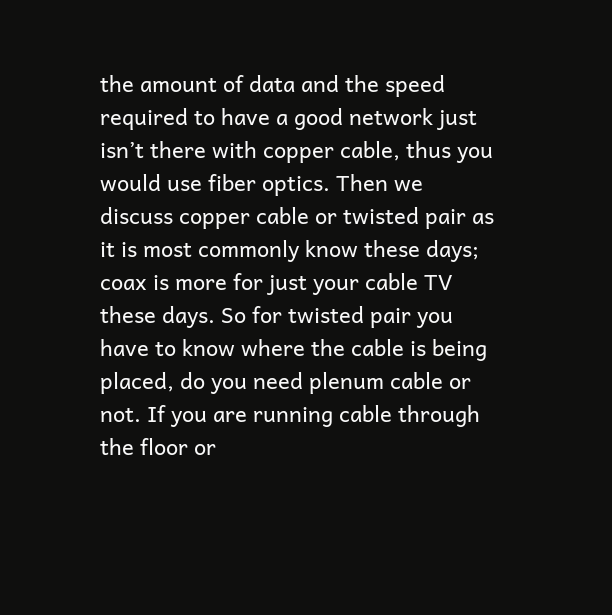the amount of data and the speed required to have a good network just isn’t there with copper cable, thus you would use fiber optics. Then we discuss copper cable or twisted pair as it is most commonly know these days; coax is more for just your cable TV these days. So for twisted pair you have to know where the cable is being placed, do you need plenum cable or not. If you are running cable through the floor or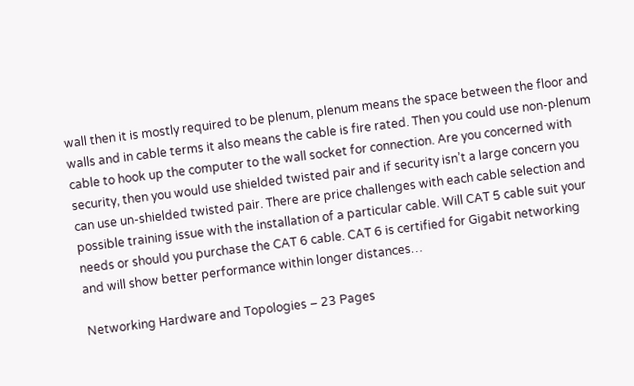wall then it is mostly required to be plenum, plenum means the space between the floor and walls and in cable terms it also means the cable is fire rated. Then you could use non-plenum cable to hook up the computer to the wall socket for connection. Are you concerned with security, then you would use shielded twisted pair and if security isn’t a large concern you can use un-shielded twisted pair. There are price challenges with each cable selection and possible training issue with the installation of a particular cable. Will CAT 5 cable suit your needs or should you purchase the CAT 6 cable. CAT 6 is certified for Gigabit networking and will show better performance within longer distances…

Networking Hardware and Topologies – 23 Pages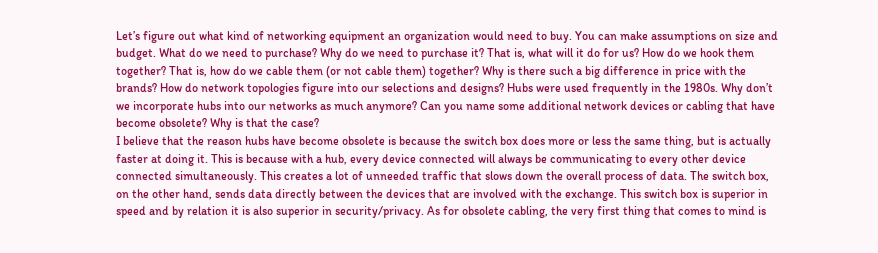Let’s figure out what kind of networking equipment an organization would need to buy. You can make assumptions on size and budget. What do we need to purchase? Why do we need to purchase it? That is, what will it do for us? How do we hook them together? That is, how do we cable them (or not cable them) together? Why is there such a big difference in price with the brands? How do network topologies figure into our selections and designs? Hubs were used frequently in the 1980s. Why don’t we incorporate hubs into our networks as much anymore? Can you name some additional network devices or cabling that have become obsolete? Why is that the case?
I believe that the reason hubs have become obsolete is because the switch box does more or less the same thing, but is actually faster at doing it. This is because with a hub, every device connected will always be communicating to every other device connected simultaneously. This creates a lot of unneeded traffic that slows down the overall process of data. The switch box, on the other hand, sends data directly between the devices that are involved with the exchange. This switch box is superior in speed and by relation it is also superior in security/privacy. As for obsolete cabling, the very first thing that comes to mind is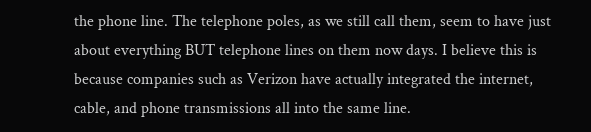the phone line. The telephone poles, as we still call them, seem to have just about everything BUT telephone lines on them now days. I believe this is because companies such as Verizon have actually integrated the internet, cable, and phone transmissions all into the same line.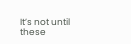It’s not until these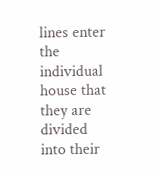lines enter the individual house that they are divided into their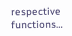respective functions…